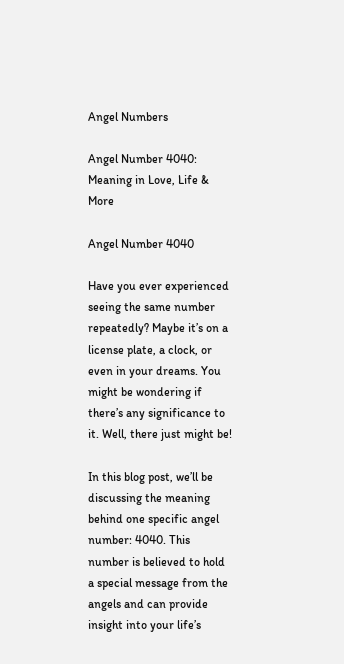Angel Numbers

Angel Number 4040: Meaning in Love, Life & More

Angel Number 4040

Have you ever experienced seeing the same number repeatedly? Maybe it’s on a license plate, a clock, or even in your dreams. You might be wondering if there’s any significance to it. Well, there just might be!

In this blog post, we’ll be discussing the meaning behind one specific angel number: 4040. This number is believed to hold a special message from the angels and can provide insight into your life’s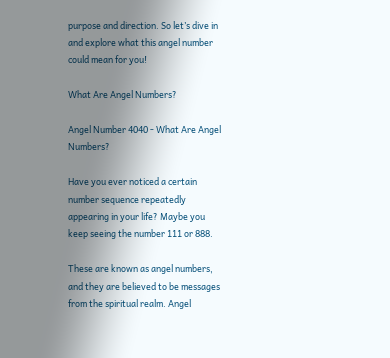purpose and direction. So let’s dive in and explore what this angel number could mean for you!

What Are Angel Numbers?

Angel Number 4040 - What Are Angel Numbers?

Have you ever noticed a certain number sequence repeatedly appearing in your life? Maybe you keep seeing the number 111 or 888.

These are known as angel numbers, and they are believed to be messages from the spiritual realm. Angel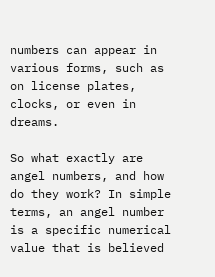numbers can appear in various forms, such as on license plates, clocks, or even in dreams.

So what exactly are angel numbers, and how do they work? In simple terms, an angel number is a specific numerical value that is believed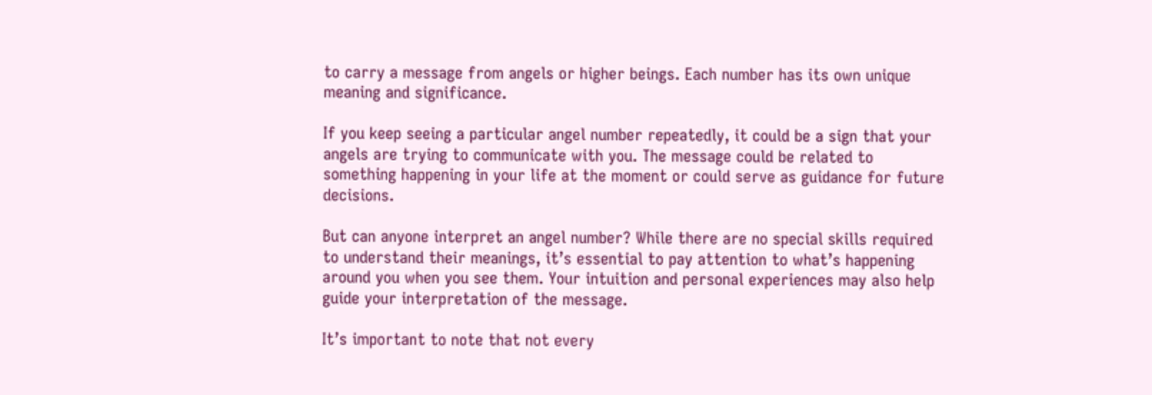to carry a message from angels or higher beings. Each number has its own unique meaning and significance.

If you keep seeing a particular angel number repeatedly, it could be a sign that your angels are trying to communicate with you. The message could be related to something happening in your life at the moment or could serve as guidance for future decisions.

But can anyone interpret an angel number? While there are no special skills required to understand their meanings, it’s essential to pay attention to what’s happening around you when you see them. Your intuition and personal experiences may also help guide your interpretation of the message.

It’s important to note that not every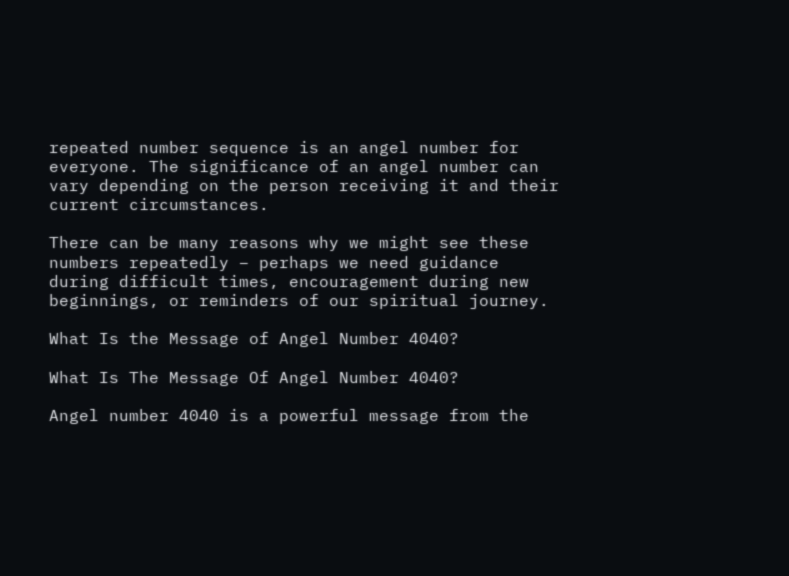repeated number sequence is an angel number for everyone. The significance of an angel number can vary depending on the person receiving it and their current circumstances.

There can be many reasons why we might see these numbers repeatedly – perhaps we need guidance during difficult times, encouragement during new beginnings, or reminders of our spiritual journey.

What Is the Message of Angel Number 4040?

What Is The Message Of Angel Number 4040?

Angel number 4040 is a powerful message from the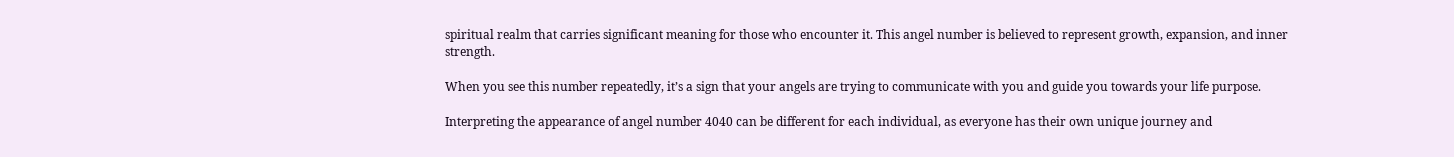spiritual realm that carries significant meaning for those who encounter it. This angel number is believed to represent growth, expansion, and inner strength.

When you see this number repeatedly, it’s a sign that your angels are trying to communicate with you and guide you towards your life purpose.

Interpreting the appearance of angel number 4040 can be different for each individual, as everyone has their own unique journey and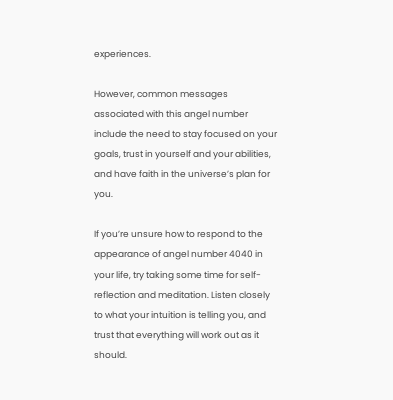experiences.

However, common messages associated with this angel number include the need to stay focused on your goals, trust in yourself and your abilities, and have faith in the universe’s plan for you.

If you’re unsure how to respond to the appearance of angel number 4040 in your life, try taking some time for self-reflection and meditation. Listen closely to what your intuition is telling you, and trust that everything will work out as it should.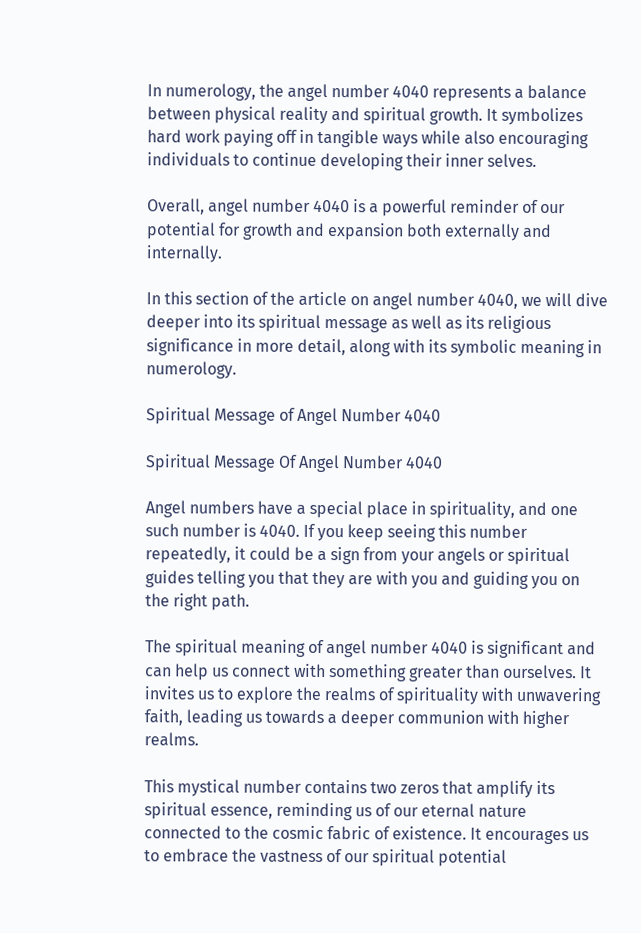In numerology, the angel number 4040 represents a balance between physical reality and spiritual growth. It symbolizes hard work paying off in tangible ways while also encouraging individuals to continue developing their inner selves.

Overall, angel number 4040 is a powerful reminder of our potential for growth and expansion both externally and internally.

In this section of the article on angel number 4040, we will dive deeper into its spiritual message as well as its religious significance in more detail, along with its symbolic meaning in numerology.

Spiritual Message of Angel Number 4040

Spiritual Message Of Angel Number 4040

Angel numbers have a special place in spirituality, and one such number is 4040. If you keep seeing this number repeatedly, it could be a sign from your angels or spiritual guides telling you that they are with you and guiding you on the right path.

The spiritual meaning of angel number 4040 is significant and can help us connect with something greater than ourselves. It invites us to explore the realms of spirituality with unwavering faith, leading us towards a deeper communion with higher realms.

This mystical number contains two zeros that amplify its spiritual essence, reminding us of our eternal nature connected to the cosmic fabric of existence. It encourages us to embrace the vastness of our spiritual potential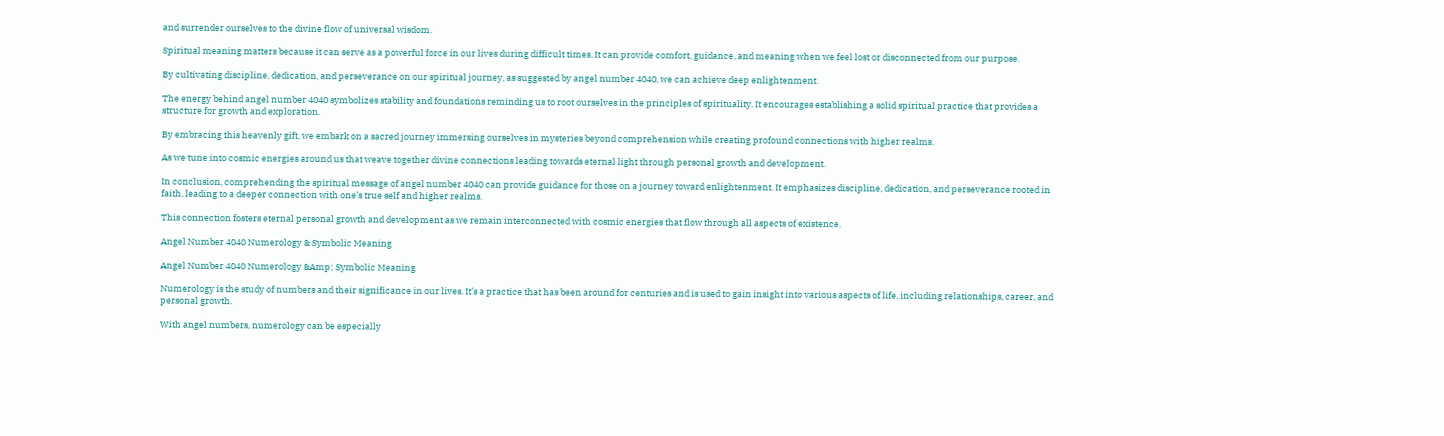and surrender ourselves to the divine flow of universal wisdom.

Spiritual meaning matters because it can serve as a powerful force in our lives during difficult times. It can provide comfort, guidance, and meaning when we feel lost or disconnected from our purpose.

By cultivating discipline, dedication, and perseverance on our spiritual journey, as suggested by angel number 4040, we can achieve deep enlightenment.

The energy behind angel number 4040 symbolizes stability and foundations reminding us to root ourselves in the principles of spirituality. It encourages establishing a solid spiritual practice that provides a structure for growth and exploration.

By embracing this heavenly gift, we embark on a sacred journey immersing ourselves in mysteries beyond comprehension while creating profound connections with higher realms.

As we tune into cosmic energies around us that weave together divine connections leading towards eternal light through personal growth and development.

In conclusion, comprehending the spiritual message of angel number 4040 can provide guidance for those on a journey toward enlightenment. It emphasizes discipline, dedication, and perseverance rooted in faith, leading to a deeper connection with one’s true self and higher realms.

This connection fosters eternal personal growth and development as we remain interconnected with cosmic energies that flow through all aspects of existence.

Angel Number 4040 Numerology & Symbolic Meaning

Angel Number 4040 Numerology &Amp; Symbolic Meaning

Numerology is the study of numbers and their significance in our lives. It’s a practice that has been around for centuries and is used to gain insight into various aspects of life, including relationships, career, and personal growth.

With angel numbers, numerology can be especially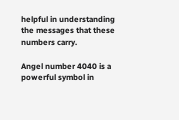helpful in understanding the messages that these numbers carry.

Angel number 4040 is a powerful symbol in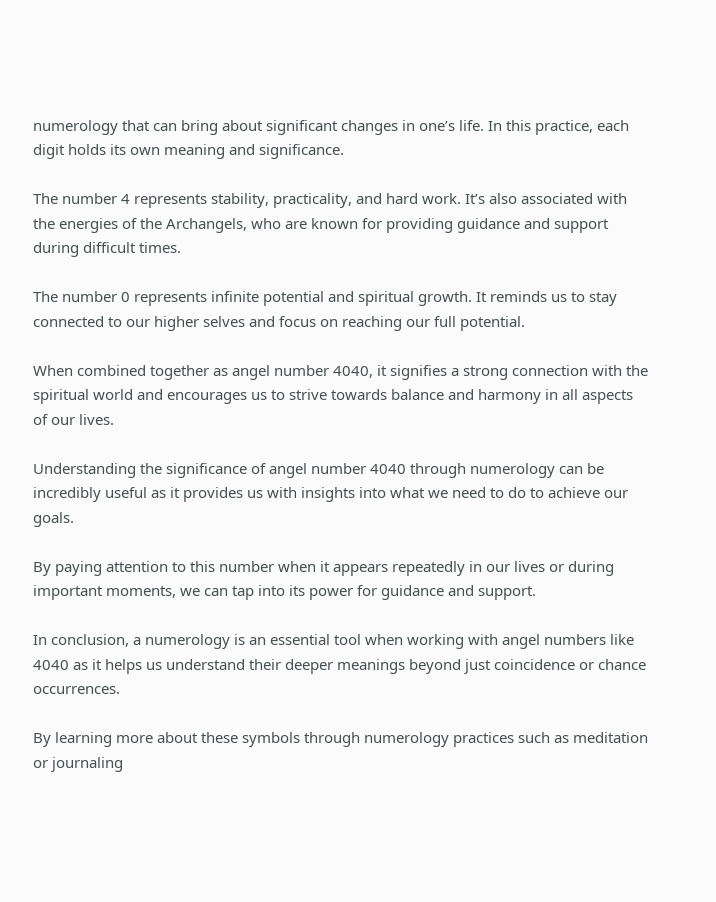numerology that can bring about significant changes in one’s life. In this practice, each digit holds its own meaning and significance.

The number 4 represents stability, practicality, and hard work. It’s also associated with the energies of the Archangels, who are known for providing guidance and support during difficult times.

The number 0 represents infinite potential and spiritual growth. It reminds us to stay connected to our higher selves and focus on reaching our full potential.

When combined together as angel number 4040, it signifies a strong connection with the spiritual world and encourages us to strive towards balance and harmony in all aspects of our lives.

Understanding the significance of angel number 4040 through numerology can be incredibly useful as it provides us with insights into what we need to do to achieve our goals.

By paying attention to this number when it appears repeatedly in our lives or during important moments, we can tap into its power for guidance and support.

In conclusion, a numerology is an essential tool when working with angel numbers like 4040 as it helps us understand their deeper meanings beyond just coincidence or chance occurrences.

By learning more about these symbols through numerology practices such as meditation or journaling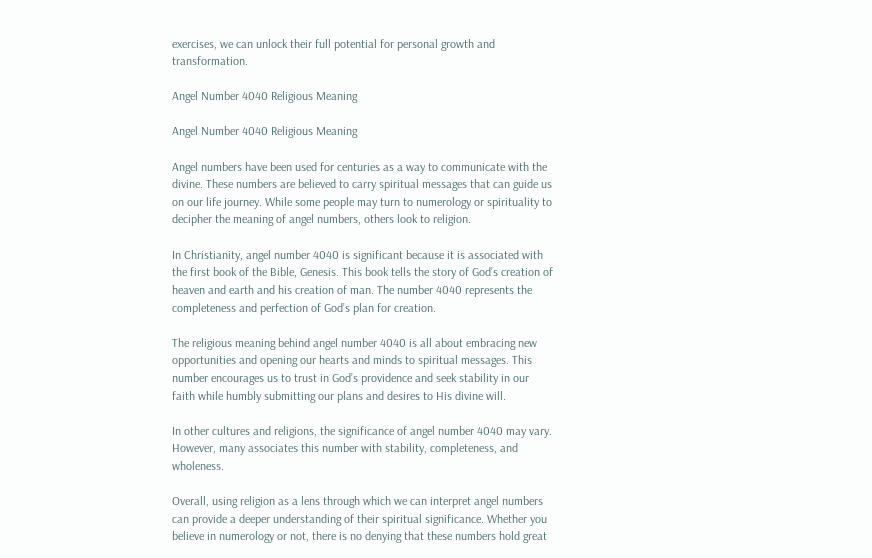exercises, we can unlock their full potential for personal growth and transformation.

Angel Number 4040 Religious Meaning

Angel Number 4040 Religious Meaning

Angel numbers have been used for centuries as a way to communicate with the divine. These numbers are believed to carry spiritual messages that can guide us on our life journey. While some people may turn to numerology or spirituality to decipher the meaning of angel numbers, others look to religion.

In Christianity, angel number 4040 is significant because it is associated with the first book of the Bible, Genesis. This book tells the story of God’s creation of heaven and earth and his creation of man. The number 4040 represents the completeness and perfection of God’s plan for creation.

The religious meaning behind angel number 4040 is all about embracing new opportunities and opening our hearts and minds to spiritual messages. This number encourages us to trust in God’s providence and seek stability in our faith while humbly submitting our plans and desires to His divine will.

In other cultures and religions, the significance of angel number 4040 may vary. However, many associates this number with stability, completeness, and wholeness.

Overall, using religion as a lens through which we can interpret angel numbers can provide a deeper understanding of their spiritual significance. Whether you believe in numerology or not, there is no denying that these numbers hold great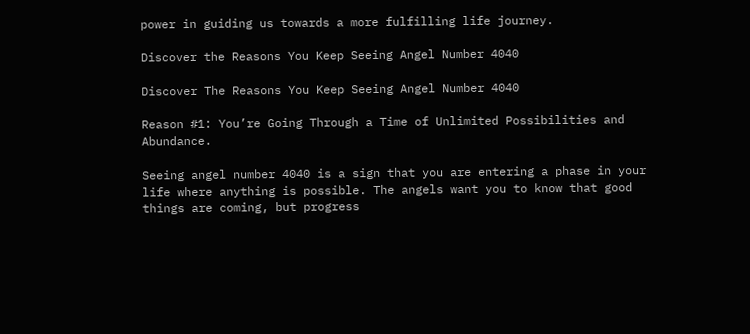power in guiding us towards a more fulfilling life journey.

Discover the Reasons You Keep Seeing Angel Number 4040

Discover The Reasons You Keep Seeing Angel Number 4040

Reason #1: You’re Going Through a Time of Unlimited Possibilities and Abundance.

Seeing angel number 4040 is a sign that you are entering a phase in your life where anything is possible. The angels want you to know that good things are coming, but progress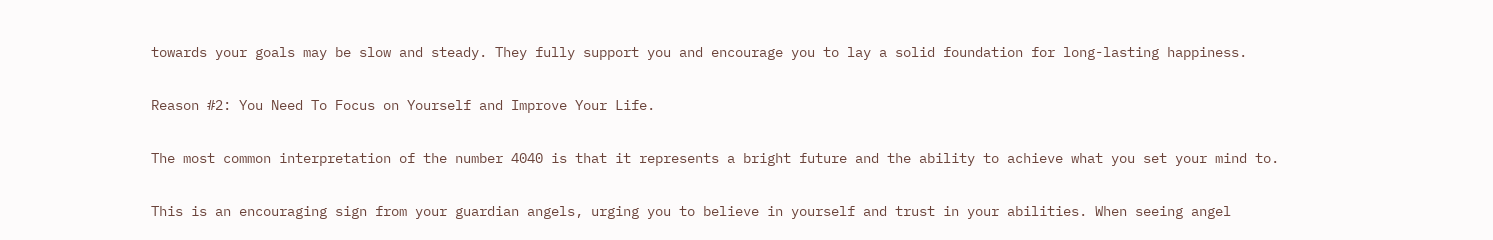towards your goals may be slow and steady. They fully support you and encourage you to lay a solid foundation for long-lasting happiness.

Reason #2: You Need To Focus on Yourself and Improve Your Life.

The most common interpretation of the number 4040 is that it represents a bright future and the ability to achieve what you set your mind to.

This is an encouraging sign from your guardian angels, urging you to believe in yourself and trust in your abilities. When seeing angel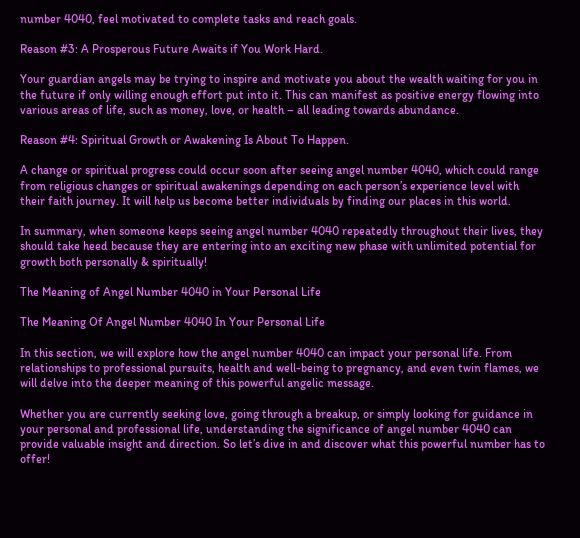number 4040, feel motivated to complete tasks and reach goals.

Reason #3: A Prosperous Future Awaits if You Work Hard.

Your guardian angels may be trying to inspire and motivate you about the wealth waiting for you in the future if only willing enough effort put into it. This can manifest as positive energy flowing into various areas of life, such as money, love, or health – all leading towards abundance.

Reason #4: Spiritual Growth or Awakening Is About To Happen.

A change or spiritual progress could occur soon after seeing angel number 4040, which could range from religious changes or spiritual awakenings depending on each person’s experience level with their faith journey. It will help us become better individuals by finding our places in this world.

In summary, when someone keeps seeing angel number 4040 repeatedly throughout their lives, they should take heed because they are entering into an exciting new phase with unlimited potential for growth both personally & spiritually!

The Meaning of Angel Number 4040 in Your Personal Life

The Meaning Of Angel Number 4040 In Your Personal Life

In this section, we will explore how the angel number 4040 can impact your personal life. From relationships to professional pursuits, health and well-being to pregnancy, and even twin flames, we will delve into the deeper meaning of this powerful angelic message.

Whether you are currently seeking love, going through a breakup, or simply looking for guidance in your personal and professional life, understanding the significance of angel number 4040 can provide valuable insight and direction. So let’s dive in and discover what this powerful number has to offer!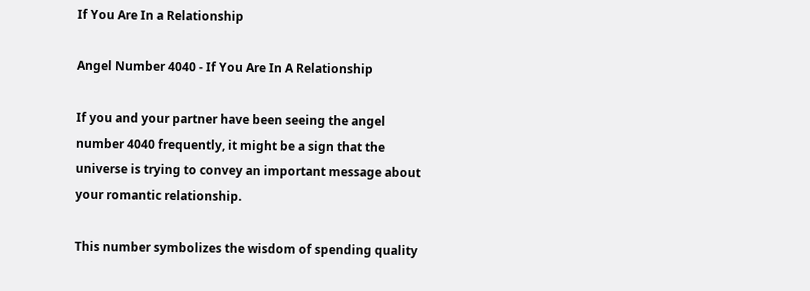If You Are In a Relationship

Angel Number 4040 - If You Are In A Relationship

If you and your partner have been seeing the angel number 4040 frequently, it might be a sign that the universe is trying to convey an important message about your romantic relationship.

This number symbolizes the wisdom of spending quality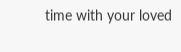time with your loved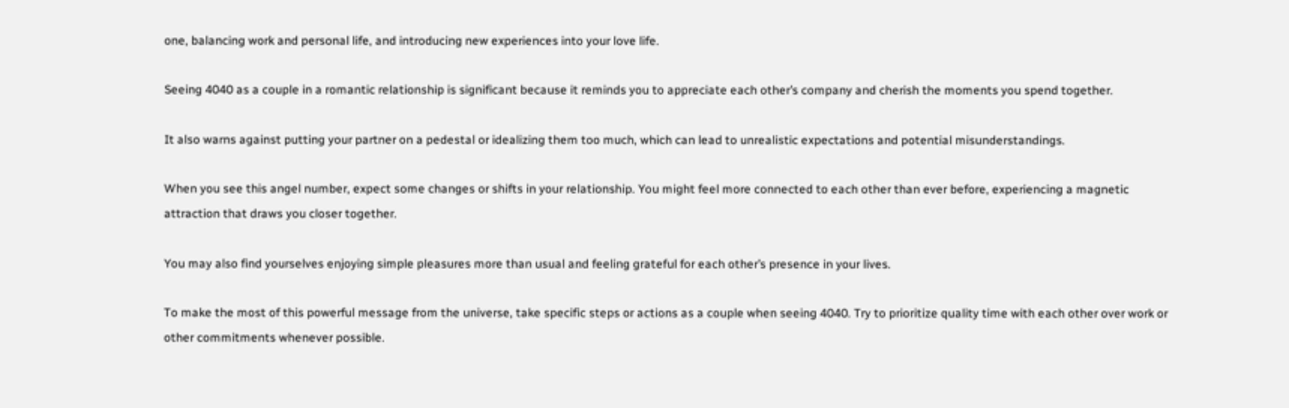one, balancing work and personal life, and introducing new experiences into your love life.

Seeing 4040 as a couple in a romantic relationship is significant because it reminds you to appreciate each other’s company and cherish the moments you spend together.

It also warns against putting your partner on a pedestal or idealizing them too much, which can lead to unrealistic expectations and potential misunderstandings.

When you see this angel number, expect some changes or shifts in your relationship. You might feel more connected to each other than ever before, experiencing a magnetic attraction that draws you closer together.

You may also find yourselves enjoying simple pleasures more than usual and feeling grateful for each other’s presence in your lives.

To make the most of this powerful message from the universe, take specific steps or actions as a couple when seeing 4040. Try to prioritize quality time with each other over work or other commitments whenever possible.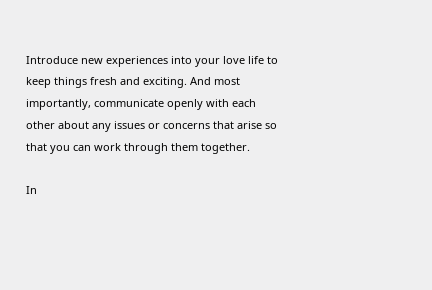Introduce new experiences into your love life to keep things fresh and exciting. And most importantly, communicate openly with each other about any issues or concerns that arise so that you can work through them together.

In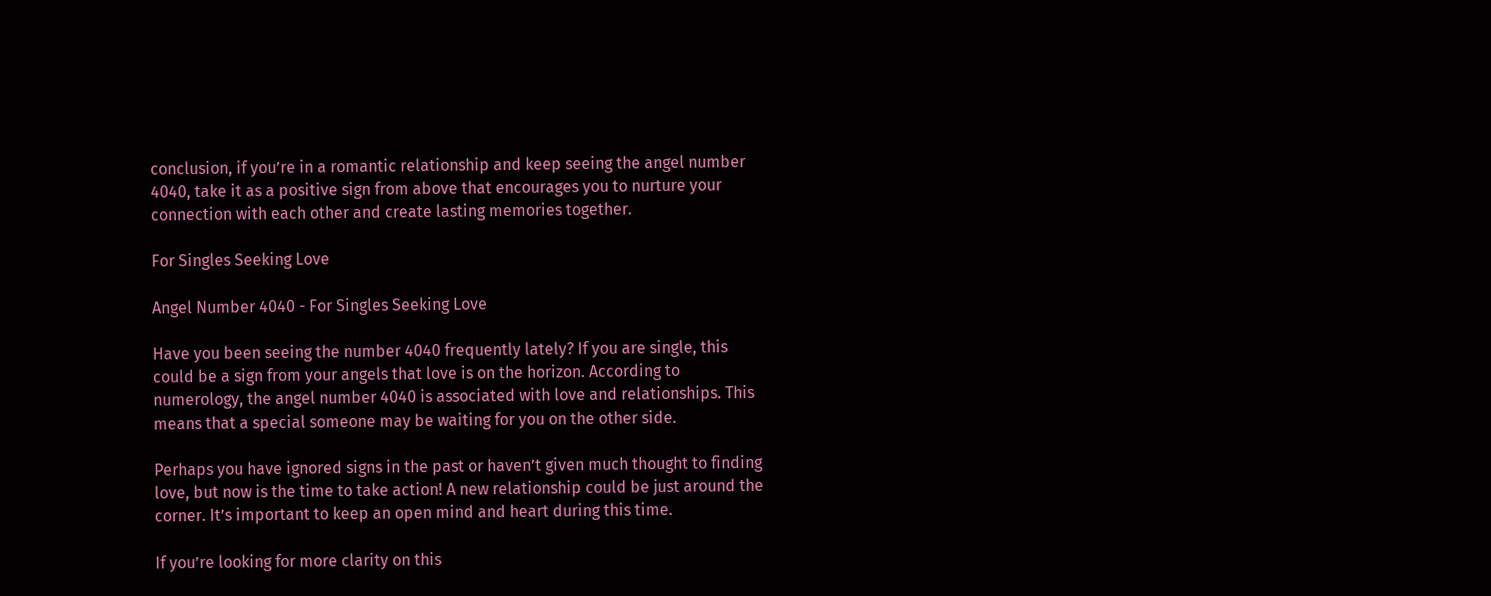conclusion, if you’re in a romantic relationship and keep seeing the angel number 4040, take it as a positive sign from above that encourages you to nurture your connection with each other and create lasting memories together.

For Singles Seeking Love

Angel Number 4040 - For Singles Seeking Love

Have you been seeing the number 4040 frequently lately? If you are single, this could be a sign from your angels that love is on the horizon. According to numerology, the angel number 4040 is associated with love and relationships. This means that a special someone may be waiting for you on the other side.

Perhaps you have ignored signs in the past or haven’t given much thought to finding love, but now is the time to take action! A new relationship could be just around the corner. It’s important to keep an open mind and heart during this time.

If you’re looking for more clarity on this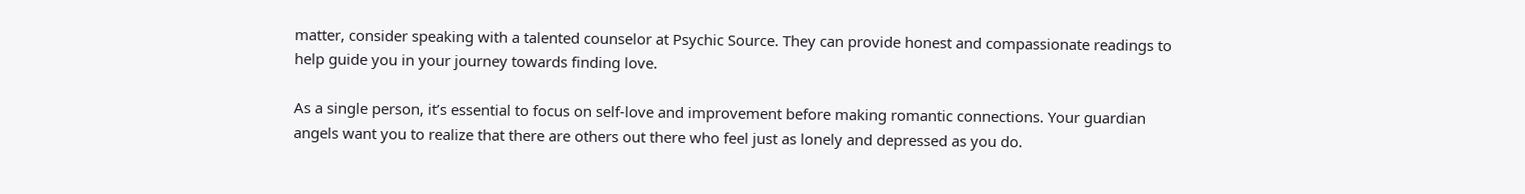matter, consider speaking with a talented counselor at Psychic Source. They can provide honest and compassionate readings to help guide you in your journey towards finding love.

As a single person, it’s essential to focus on self-love and improvement before making romantic connections. Your guardian angels want you to realize that there are others out there who feel just as lonely and depressed as you do.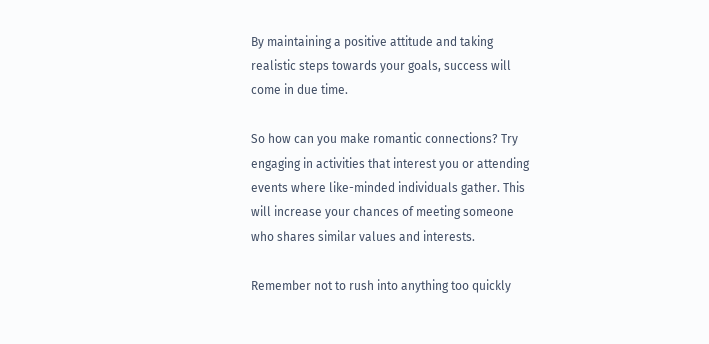By maintaining a positive attitude and taking realistic steps towards your goals, success will come in due time.

So how can you make romantic connections? Try engaging in activities that interest you or attending events where like-minded individuals gather. This will increase your chances of meeting someone who shares similar values and interests.

Remember not to rush into anything too quickly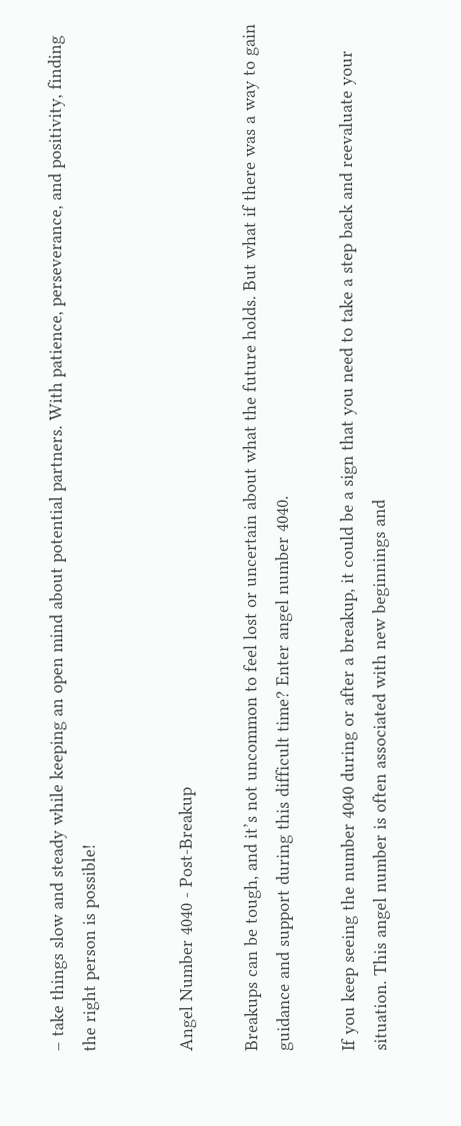– take things slow and steady while keeping an open mind about potential partners. With patience, perseverance, and positivity, finding the right person is possible!


Angel Number 4040 - Post-Breakup

Breakups can be tough, and it’s not uncommon to feel lost or uncertain about what the future holds. But what if there was a way to gain guidance and support during this difficult time? Enter angel number 4040.

If you keep seeing the number 4040 during or after a breakup, it could be a sign that you need to take a step back and reevaluate your situation. This angel number is often associated with new beginnings and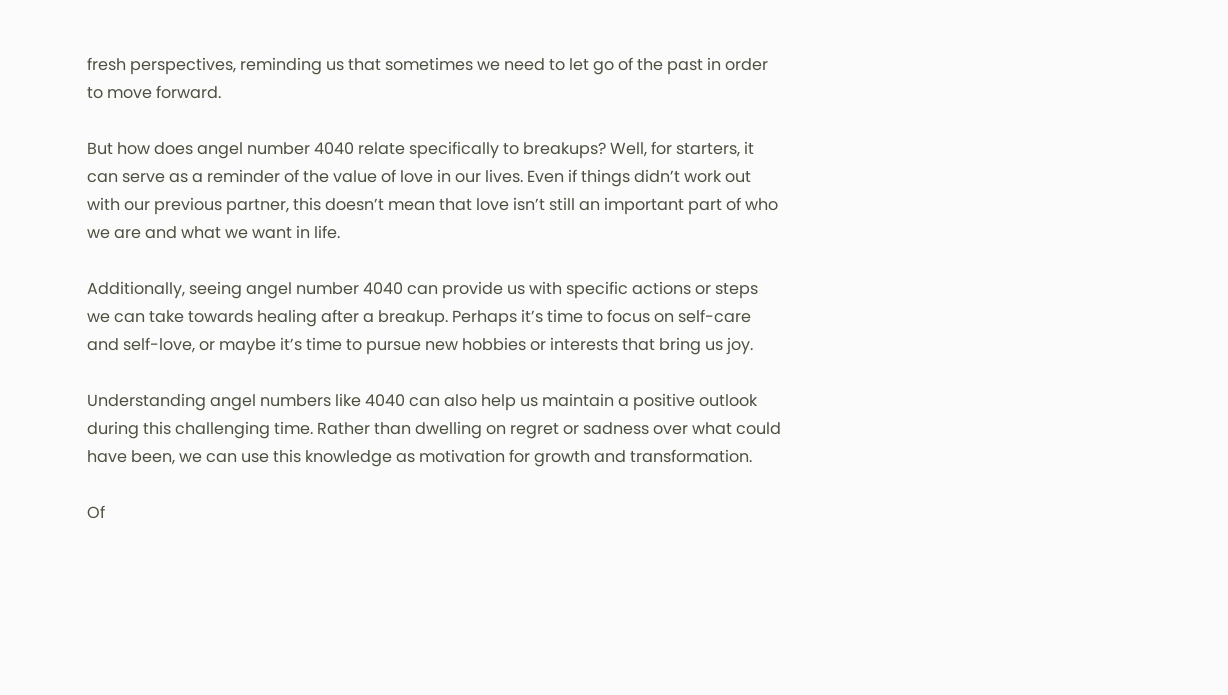fresh perspectives, reminding us that sometimes we need to let go of the past in order to move forward.

But how does angel number 4040 relate specifically to breakups? Well, for starters, it can serve as a reminder of the value of love in our lives. Even if things didn’t work out with our previous partner, this doesn’t mean that love isn’t still an important part of who we are and what we want in life.

Additionally, seeing angel number 4040 can provide us with specific actions or steps we can take towards healing after a breakup. Perhaps it’s time to focus on self-care and self-love, or maybe it’s time to pursue new hobbies or interests that bring us joy.

Understanding angel numbers like 4040 can also help us maintain a positive outlook during this challenging time. Rather than dwelling on regret or sadness over what could have been, we can use this knowledge as motivation for growth and transformation.

Of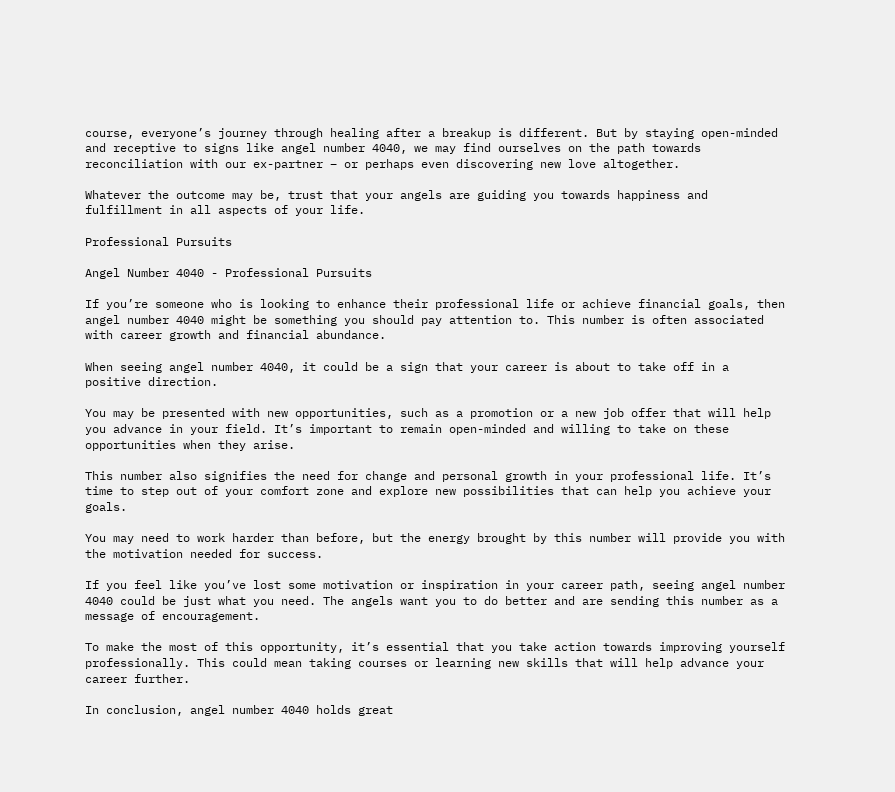course, everyone’s journey through healing after a breakup is different. But by staying open-minded and receptive to signs like angel number 4040, we may find ourselves on the path towards reconciliation with our ex-partner – or perhaps even discovering new love altogether.

Whatever the outcome may be, trust that your angels are guiding you towards happiness and fulfillment in all aspects of your life.

Professional Pursuits

Angel Number 4040 - Professional Pursuits

If you’re someone who is looking to enhance their professional life or achieve financial goals, then angel number 4040 might be something you should pay attention to. This number is often associated with career growth and financial abundance.

When seeing angel number 4040, it could be a sign that your career is about to take off in a positive direction.

You may be presented with new opportunities, such as a promotion or a new job offer that will help you advance in your field. It’s important to remain open-minded and willing to take on these opportunities when they arise.

This number also signifies the need for change and personal growth in your professional life. It’s time to step out of your comfort zone and explore new possibilities that can help you achieve your goals.

You may need to work harder than before, but the energy brought by this number will provide you with the motivation needed for success.

If you feel like you’ve lost some motivation or inspiration in your career path, seeing angel number 4040 could be just what you need. The angels want you to do better and are sending this number as a message of encouragement.

To make the most of this opportunity, it’s essential that you take action towards improving yourself professionally. This could mean taking courses or learning new skills that will help advance your career further.

In conclusion, angel number 4040 holds great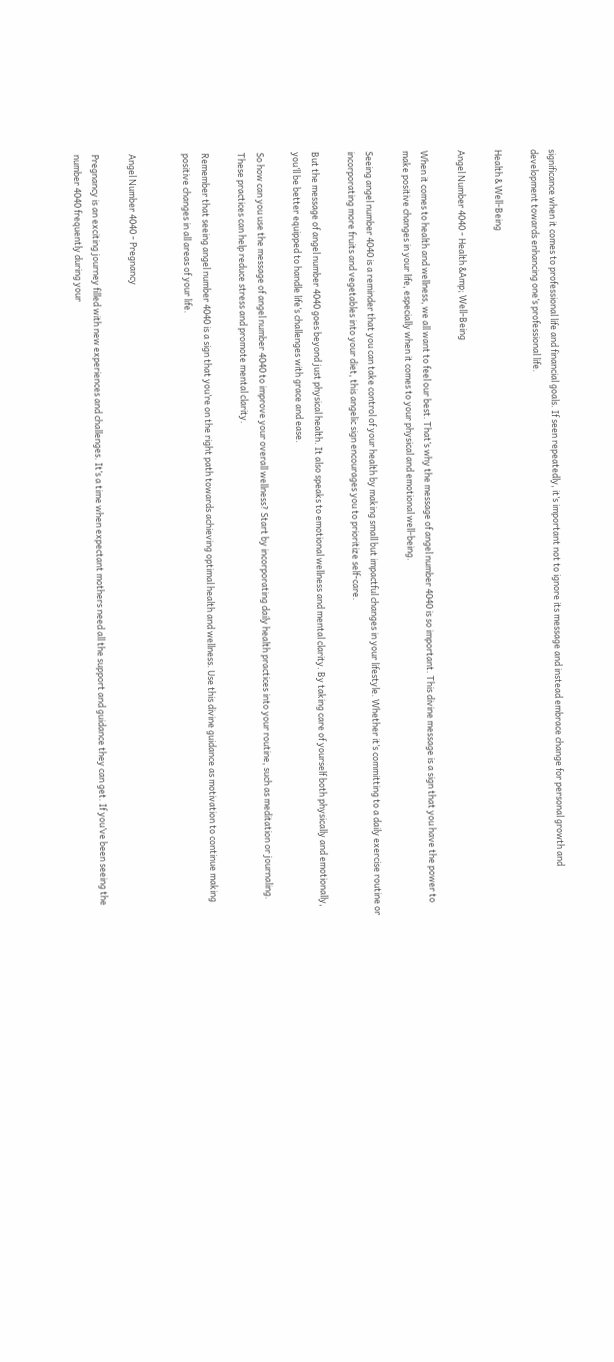significance when it comes to professional life and financial goals. If seen repeatedly, it’s important not to ignore its message and instead embrace change for personal growth and development towards enhancing one’s professional life.

Health & Well-Being

Angel Number 4040 - Health &Amp; Well-Being

When it comes to health and wellness, we all want to feel our best. That’s why the message of angel number 4040 is so important. This divine message is a sign that you have the power to make positive changes in your life, especially when it comes to your physical and emotional well-being.

Seeing angel number 4040 is a reminder that you can take control of your health by making small but impactful changes in your lifestyle. Whether it’s committing to a daily exercise routine or incorporating more fruits and vegetables into your diet, this angelic sign encourages you to prioritize self-care.

But the message of angel number 4040 goes beyond just physical health. It also speaks to emotional wellness and mental clarity. By taking care of yourself both physically and emotionally, you’ll be better equipped to handle life’s challenges with grace and ease.

So how can you use the message of angel number 4040 to improve your overall wellness? Start by incorporating daily health practices into your routine, such as meditation or journaling. These practices can help reduce stress and promote mental clarity.

Remember that seeing angel number 4040 is a sign that you’re on the right path towards achieving optimal health and wellness. Use this divine guidance as motivation to continue making positive changes in all areas of your life.


Angel Number 4040 - Pregnancy

Pregnancy is an exciting journey filled with new experiences and challenges. It’s a time when expectant mothers need all the support and guidance they can get. If you’ve been seeing the number 4040 frequently during your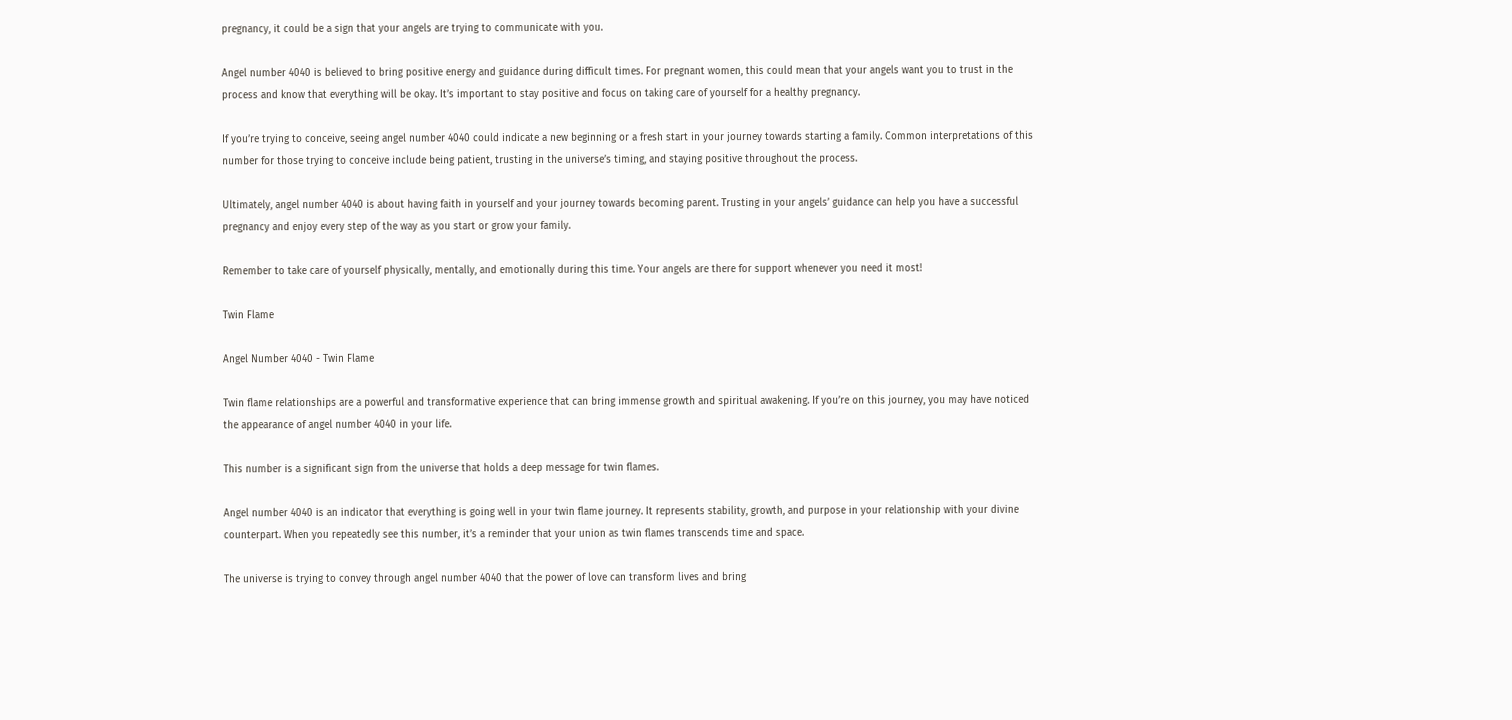pregnancy, it could be a sign that your angels are trying to communicate with you.

Angel number 4040 is believed to bring positive energy and guidance during difficult times. For pregnant women, this could mean that your angels want you to trust in the process and know that everything will be okay. It’s important to stay positive and focus on taking care of yourself for a healthy pregnancy.

If you’re trying to conceive, seeing angel number 4040 could indicate a new beginning or a fresh start in your journey towards starting a family. Common interpretations of this number for those trying to conceive include being patient, trusting in the universe’s timing, and staying positive throughout the process.

Ultimately, angel number 4040 is about having faith in yourself and your journey towards becoming parent. Trusting in your angels’ guidance can help you have a successful pregnancy and enjoy every step of the way as you start or grow your family.

Remember to take care of yourself physically, mentally, and emotionally during this time. Your angels are there for support whenever you need it most!

Twin Flame

Angel Number 4040 - Twin Flame

Twin flame relationships are a powerful and transformative experience that can bring immense growth and spiritual awakening. If you’re on this journey, you may have noticed the appearance of angel number 4040 in your life.

This number is a significant sign from the universe that holds a deep message for twin flames.

Angel number 4040 is an indicator that everything is going well in your twin flame journey. It represents stability, growth, and purpose in your relationship with your divine counterpart. When you repeatedly see this number, it’s a reminder that your union as twin flames transcends time and space.

The universe is trying to convey through angel number 4040 that the power of love can transform lives and bring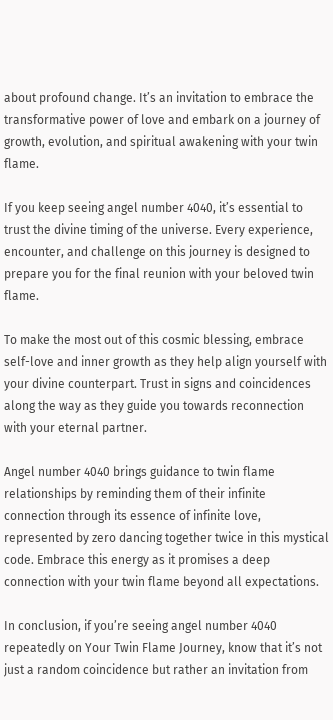about profound change. It’s an invitation to embrace the transformative power of love and embark on a journey of growth, evolution, and spiritual awakening with your twin flame.

If you keep seeing angel number 4040, it’s essential to trust the divine timing of the universe. Every experience, encounter, and challenge on this journey is designed to prepare you for the final reunion with your beloved twin flame.

To make the most out of this cosmic blessing, embrace self-love and inner growth as they help align yourself with your divine counterpart. Trust in signs and coincidences along the way as they guide you towards reconnection with your eternal partner.

Angel number 4040 brings guidance to twin flame relationships by reminding them of their infinite connection through its essence of infinite love, represented by zero dancing together twice in this mystical code. Embrace this energy as it promises a deep connection with your twin flame beyond all expectations.

In conclusion, if you’re seeing angel number 4040 repeatedly on Your Twin Flame Journey, know that it’s not just a random coincidence but rather an invitation from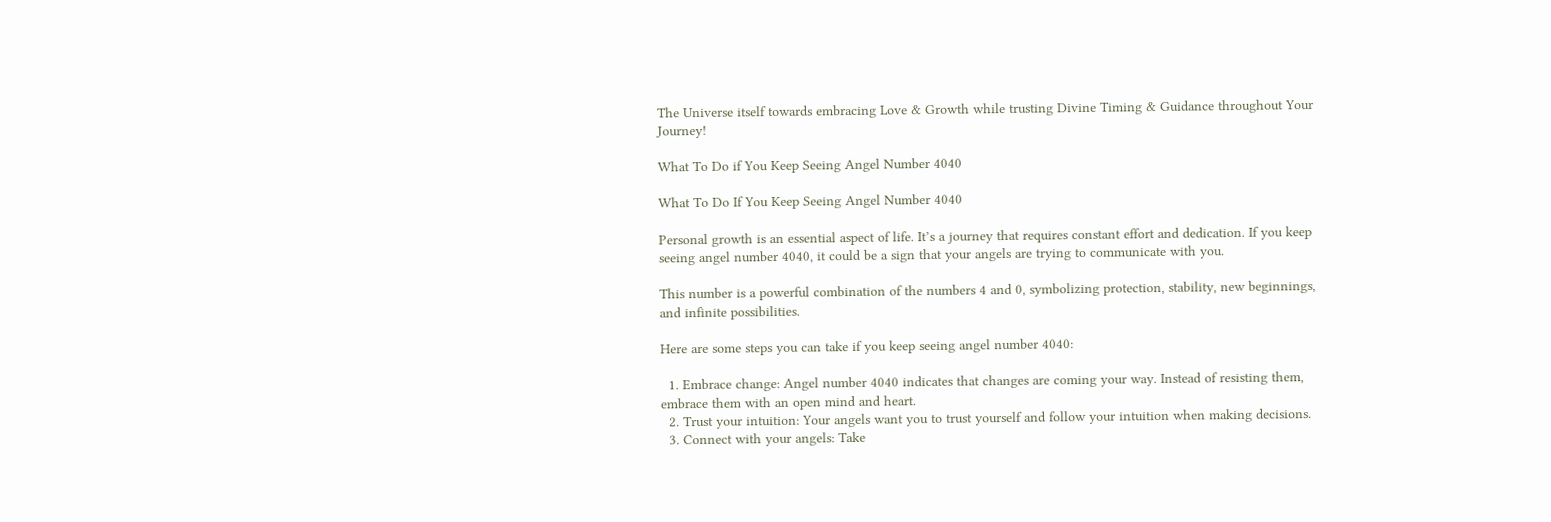The Universe itself towards embracing Love & Growth while trusting Divine Timing & Guidance throughout Your Journey!

What To Do if You Keep Seeing Angel Number 4040

What To Do If You Keep Seeing Angel Number 4040

Personal growth is an essential aspect of life. It’s a journey that requires constant effort and dedication. If you keep seeing angel number 4040, it could be a sign that your angels are trying to communicate with you.

This number is a powerful combination of the numbers 4 and 0, symbolizing protection, stability, new beginnings, and infinite possibilities.

Here are some steps you can take if you keep seeing angel number 4040:

  1. Embrace change: Angel number 4040 indicates that changes are coming your way. Instead of resisting them, embrace them with an open mind and heart.
  2. Trust your intuition: Your angels want you to trust yourself and follow your intuition when making decisions.
  3. Connect with your angels: Take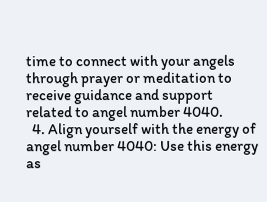time to connect with your angels through prayer or meditation to receive guidance and support related to angel number 4040.
  4. Align yourself with the energy of angel number 4040: Use this energy as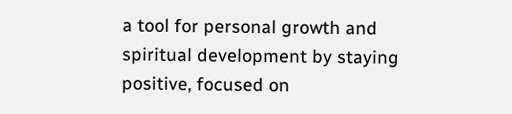a tool for personal growth and spiritual development by staying positive, focused on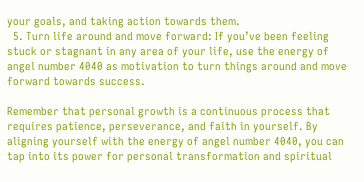your goals, and taking action towards them.
  5. Turn life around and move forward: If you’ve been feeling stuck or stagnant in any area of your life, use the energy of angel number 4040 as motivation to turn things around and move forward towards success.

Remember that personal growth is a continuous process that requires patience, perseverance, and faith in yourself. By aligning yourself with the energy of angel number 4040, you can tap into its power for personal transformation and spiritual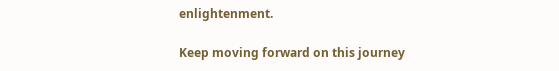enlightenment.

Keep moving forward on this journey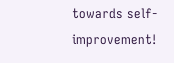towards self-improvement!